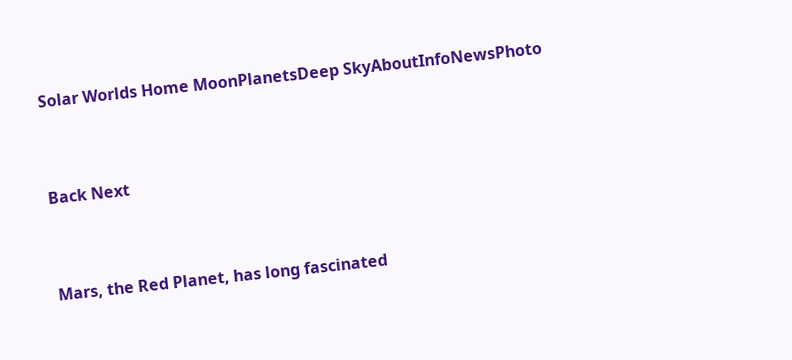Solar Worlds Home MoonPlanetsDeep SkyAboutInfoNewsPhoto


Back Next


Mars, the Red Planet, has long fascinated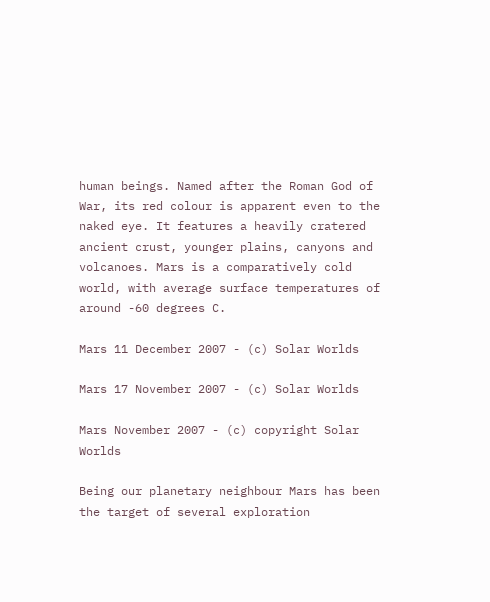human beings. Named after the Roman God of War, its red colour is apparent even to the naked eye. It features a heavily cratered ancient crust, younger plains, canyons and volcanoes. Mars is a comparatively cold world, with average surface temperatures of around -60 degrees C.

Mars 11 December 2007 - (c) Solar Worlds

Mars 17 November 2007 - (c) Solar Worlds

Mars November 2007 - (c) copyright Solar Worlds

Being our planetary neighbour Mars has been the target of several exploration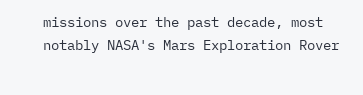missions over the past decade, most notably NASA's Mars Exploration Rover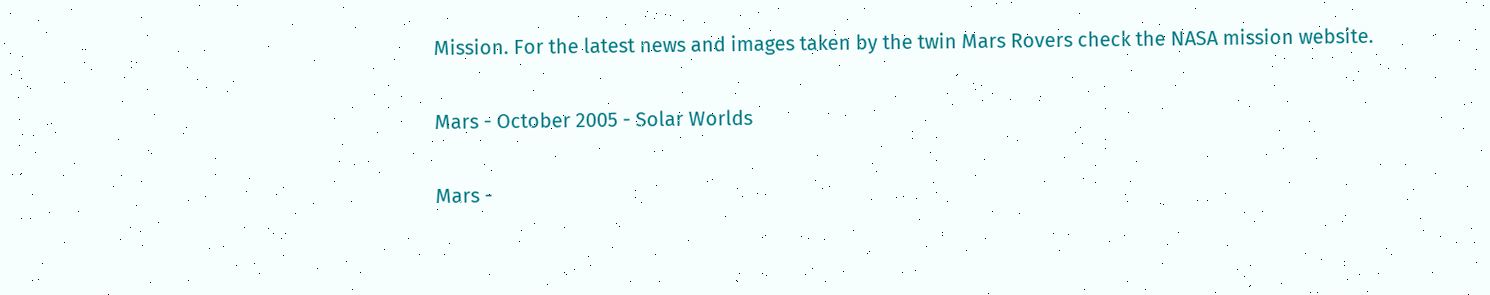Mission. For the latest news and images taken by the twin Mars Rovers check the NASA mission website.

Mars - October 2005 - Solar Worlds

Mars -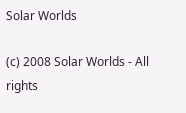Solar Worlds

(c) 2008 Solar Worlds - All rights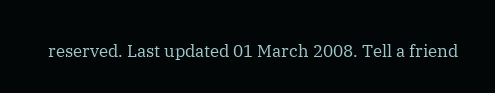reserved. Last updated 01 March 2008. Tell a friend